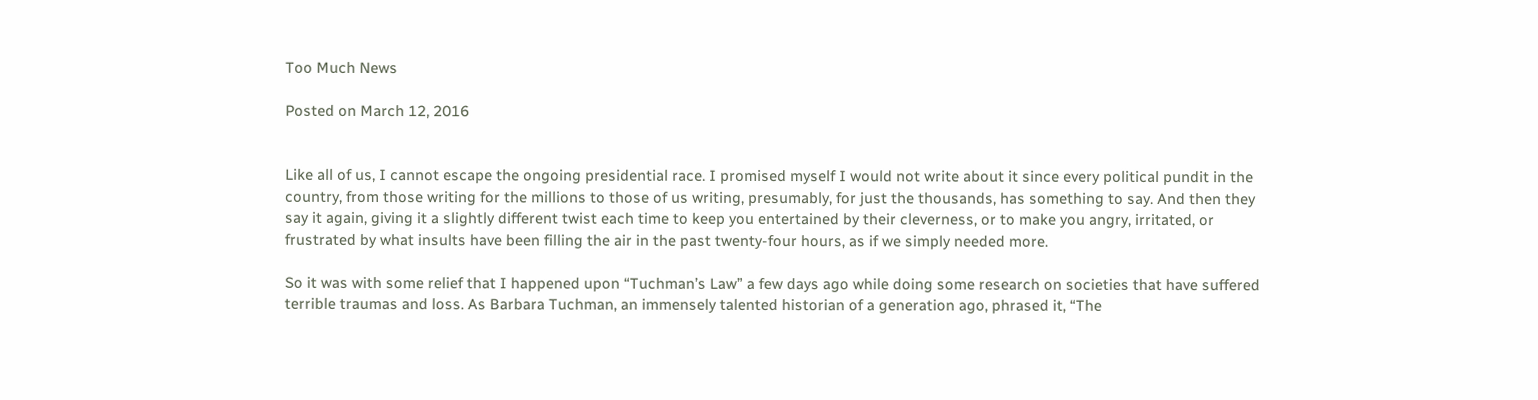Too Much News

Posted on March 12, 2016


Like all of us, I cannot escape the ongoing presidential race. I promised myself I would not write about it since every political pundit in the country, from those writing for the millions to those of us writing, presumably, for just the thousands, has something to say. And then they say it again, giving it a slightly different twist each time to keep you entertained by their cleverness, or to make you angry, irritated, or frustrated by what insults have been filling the air in the past twenty-four hours, as if we simply needed more.

So it was with some relief that I happened upon “Tuchman’s Law” a few days ago while doing some research on societies that have suffered terrible traumas and loss. As Barbara Tuchman, an immensely talented historian of a generation ago, phrased it, “The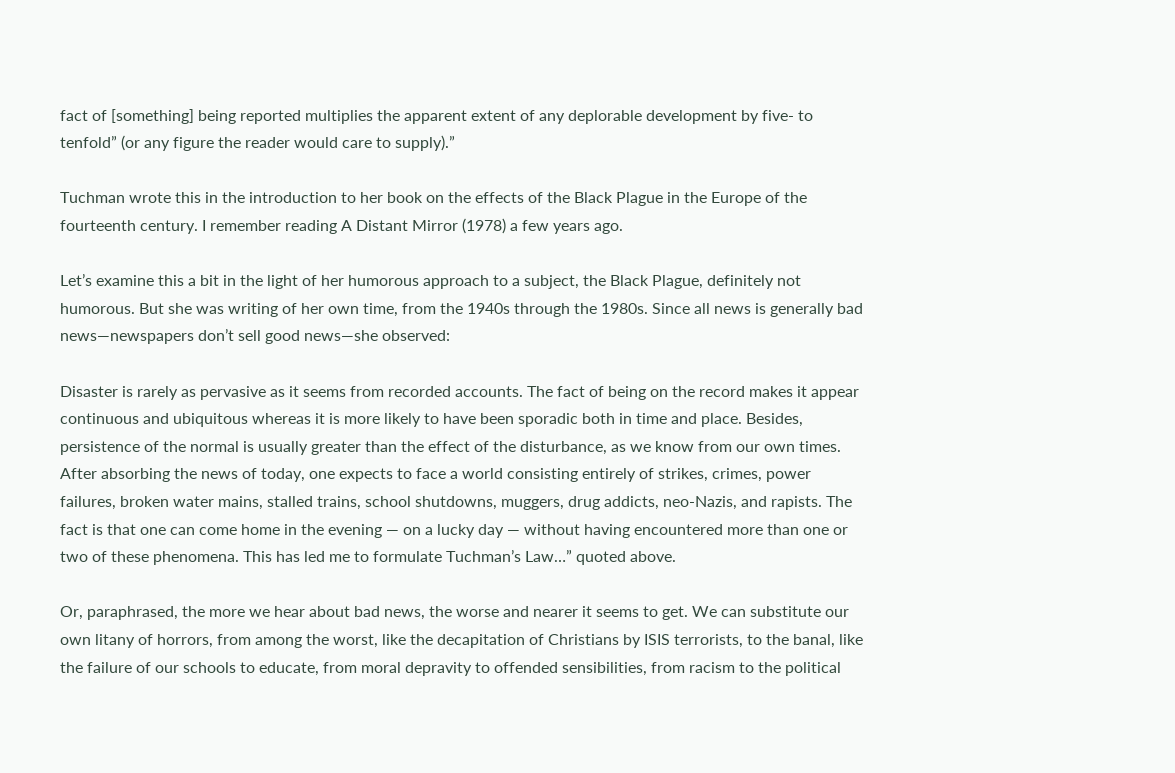fact of [something] being reported multiplies the apparent extent of any deplorable development by five- to tenfold” (or any figure the reader would care to supply).”

Tuchman wrote this in the introduction to her book on the effects of the Black Plague in the Europe of the fourteenth century. I remember reading A Distant Mirror (1978) a few years ago.

Let’s examine this a bit in the light of her humorous approach to a subject, the Black Plague, definitely not humorous. But she was writing of her own time, from the 1940s through the 1980s. Since all news is generally bad news—newspapers don’t sell good news—she observed:

Disaster is rarely as pervasive as it seems from recorded accounts. The fact of being on the record makes it appear continuous and ubiquitous whereas it is more likely to have been sporadic both in time and place. Besides, persistence of the normal is usually greater than the effect of the disturbance, as we know from our own times. After absorbing the news of today, one expects to face a world consisting entirely of strikes, crimes, power failures, broken water mains, stalled trains, school shutdowns, muggers, drug addicts, neo-Nazis, and rapists. The fact is that one can come home in the evening — on a lucky day — without having encountered more than one or two of these phenomena. This has led me to formulate Tuchman’s Law…” quoted above.

Or, paraphrased, the more we hear about bad news, the worse and nearer it seems to get. We can substitute our own litany of horrors, from among the worst, like the decapitation of Christians by ISIS terrorists, to the banal, like the failure of our schools to educate, from moral depravity to offended sensibilities, from racism to the political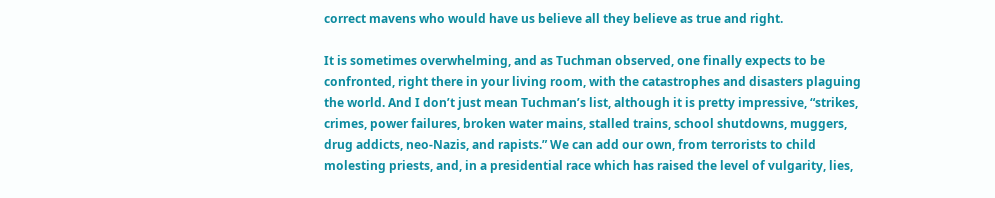correct mavens who would have us believe all they believe as true and right.

It is sometimes overwhelming, and as Tuchman observed, one finally expects to be confronted, right there in your living room, with the catastrophes and disasters plaguing the world. And I don’t just mean Tuchman’s list, although it is pretty impressive, “strikes, crimes, power failures, broken water mains, stalled trains, school shutdowns, muggers, drug addicts, neo-Nazis, and rapists.” We can add our own, from terrorists to child molesting priests, and, in a presidential race which has raised the level of vulgarity, lies,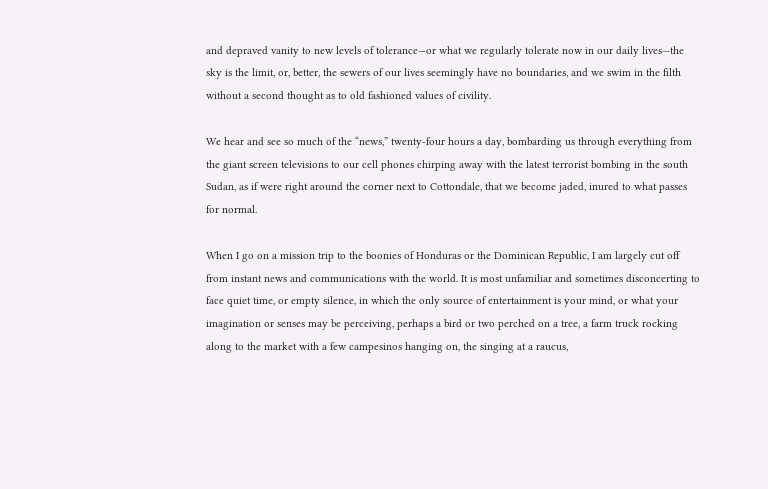and depraved vanity to new levels of tolerance—or what we regularly tolerate now in our daily lives—the sky is the limit, or, better, the sewers of our lives seemingly have no boundaries, and we swim in the filth without a second thought as to old fashioned values of civility.

We hear and see so much of the “news,” twenty-four hours a day, bombarding us through everything from the giant screen televisions to our cell phones chirping away with the latest terrorist bombing in the south Sudan, as if were right around the corner next to Cottondale, that we become jaded, inured to what passes for normal.

When I go on a mission trip to the boonies of Honduras or the Dominican Republic, I am largely cut off from instant news and communications with the world. It is most unfamiliar and sometimes disconcerting to face quiet time, or empty silence, in which the only source of entertainment is your mind, or what your imagination or senses may be perceiving, perhaps a bird or two perched on a tree, a farm truck rocking along to the market with a few campesinos hanging on, the singing at a raucus,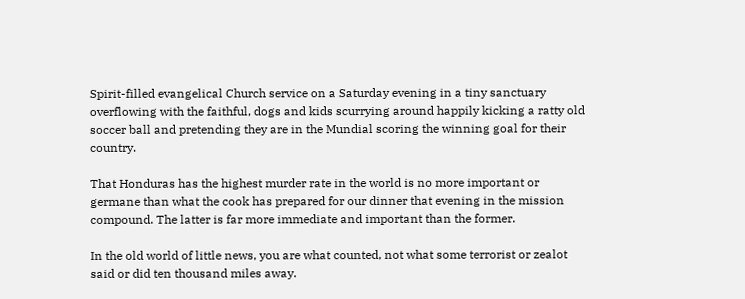Spirit-filled evangelical Church service on a Saturday evening in a tiny sanctuary overflowing with the faithful, dogs and kids scurrying around happily kicking a ratty old soccer ball and pretending they are in the Mundial scoring the winning goal for their country.

That Honduras has the highest murder rate in the world is no more important or germane than what the cook has prepared for our dinner that evening in the mission compound. The latter is far more immediate and important than the former.

In the old world of little news, you are what counted, not what some terrorist or zealot said or did ten thousand miles away.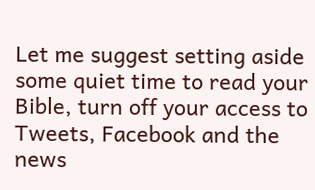Let me suggest setting aside some quiet time to read your Bible, turn off your access to Tweets, Facebook and the news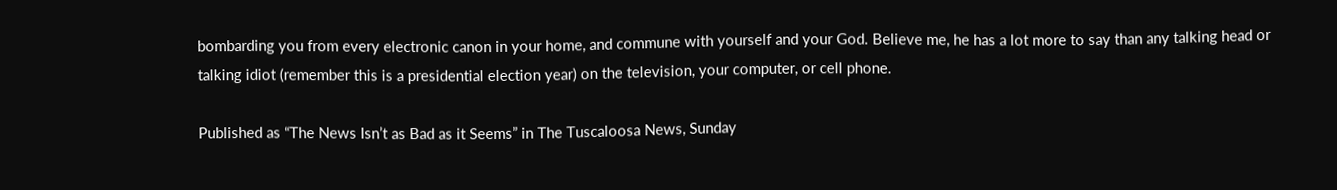bombarding you from every electronic canon in your home, and commune with yourself and your God. Believe me, he has a lot more to say than any talking head or talking idiot (remember this is a presidential election year) on the television, your computer, or cell phone.

Published as “The News Isn’t as Bad as it Seems” in The Tuscaloosa News, Sunday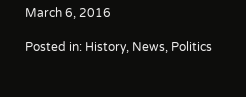March 6, 2016

Posted in: History, News, Politics